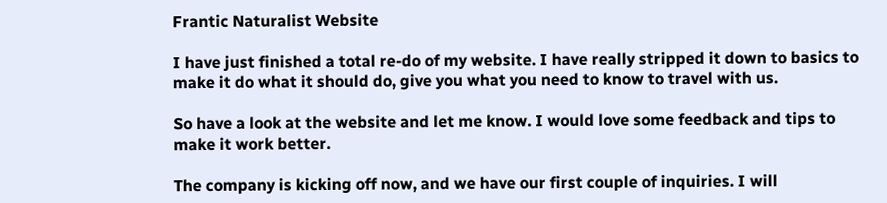Frantic Naturalist Website

I have just finished a total re-do of my website. I have really stripped it down to basics to make it do what it should do, give you what you need to know to travel with us.

So have a look at the website and let me know. I would love some feedback and tips to make it work better.

The company is kicking off now, and we have our first couple of inquiries. I will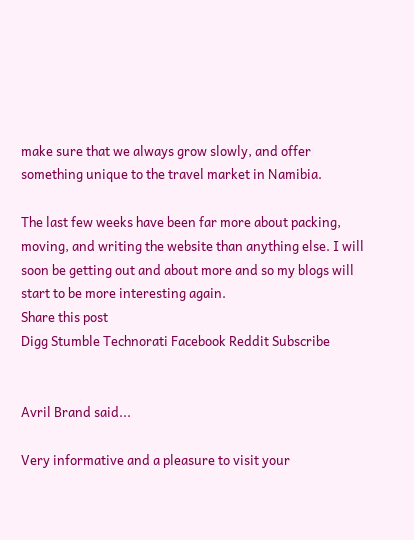make sure that we always grow slowly, and offer something unique to the travel market in Namibia.

The last few weeks have been far more about packing, moving, and writing the website than anything else. I will soon be getting out and about more and so my blogs will start to be more interesting again.
Share this post
Digg Stumble Technorati Facebook Reddit Subscribe


Avril Brand said...

Very informative and a pleasure to visit your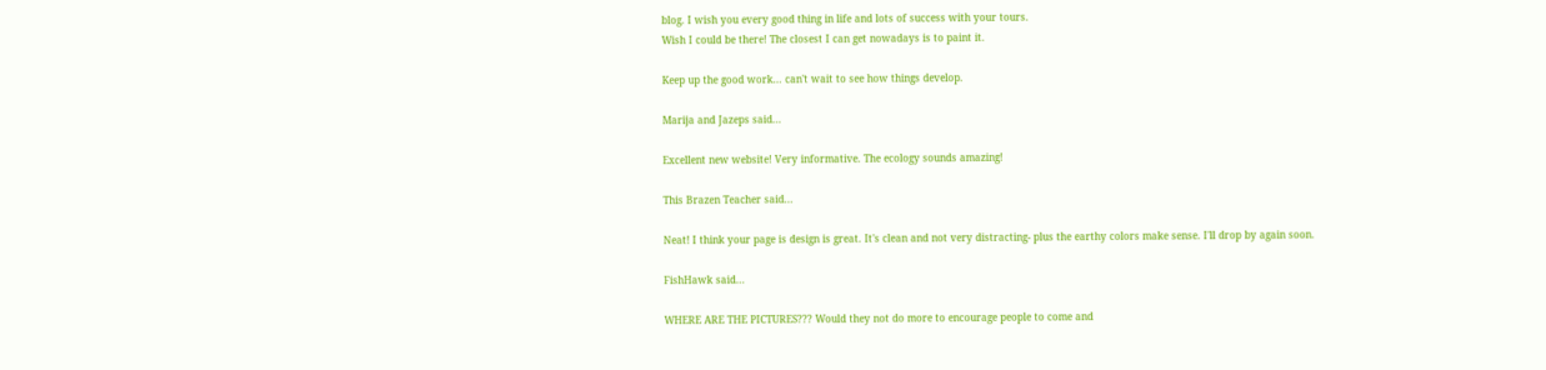blog. I wish you every good thing in life and lots of success with your tours.
Wish I could be there! The closest I can get nowadays is to paint it.

Keep up the good work... can't wait to see how things develop.

Marija and Jazeps said...

Excellent new website! Very informative. The ecology sounds amazing!

This Brazen Teacher said...

Neat! I think your page is design is great. It's clean and not very distracting- plus the earthy colors make sense. I'll drop by again soon.

FishHawk said...

WHERE ARE THE PICTURES??? Would they not do more to encourage people to come and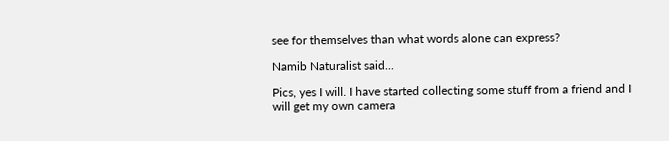see for themselves than what words alone can express?

Namib Naturalist said...

Pics, yes I will. I have started collecting some stuff from a friend and I will get my own camera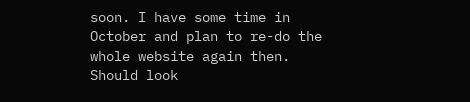soon. I have some time in October and plan to re-do the whole website again then. Should look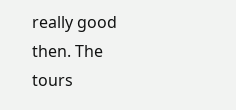really good then. The tours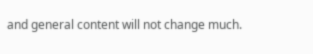and general content will not change much.